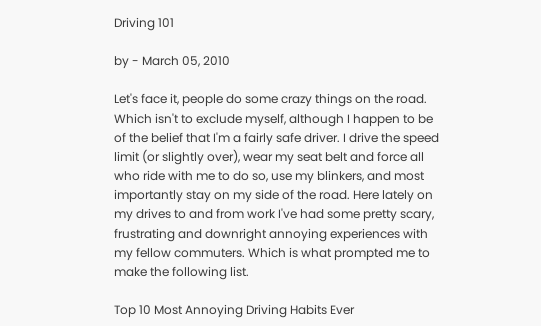Driving 101

by - March 05, 2010

Let's face it, people do some crazy things on the road. Which isn't to exclude myself, although I happen to be of the belief that I'm a fairly safe driver. I drive the speed limit (or slightly over), wear my seat belt and force all who ride with me to do so, use my blinkers, and most importantly stay on my side of the road. Here lately on my drives to and from work I've had some pretty scary, frustrating and downright annoying experiences with my fellow commuters. Which is what prompted me to make the following list.

Top 10 Most Annoying Driving Habits Ever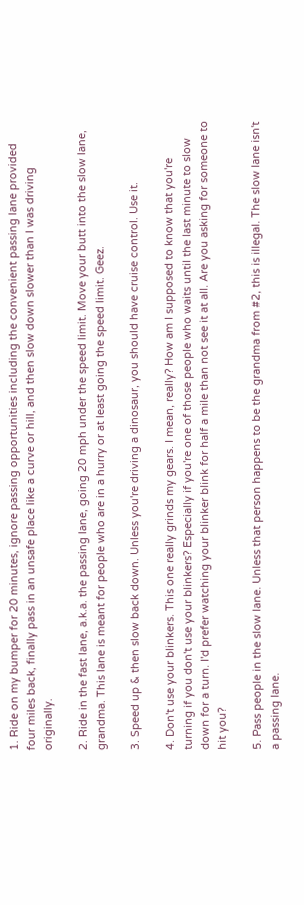1. Ride on my bumper for 20 minutes, ignore passing opportunities including the convenient passing lane provided four miles back, finally pass in an unsafe place like a curve or hill, and then slow down slower than I was driving originally.

2. Ride in the fast lane, a.k.a. the passing lane, going 20 mph under the speed limit. Move your butt into the slow lane, grandma. This lane is meant for people who are in a hurry or at least going the speed limit. Geez.

3. Speed up & then slow back down. Unless you're driving a dinosaur, you should have cruise control. Use it.

4. Don't use your blinkers. This one really grinds my gears. I mean, really? How am I supposed to know that you're turning if you don't use your blinkers? Especially if you're one of those people who waits until the last minute to slow down for a turn. I'd prefer watching your blinker blink for half a mile than not see it at all. Are you asking for someone to hit you?

5. Pass people in the slow lane. Unless that person happens to be the grandma from #2, this is illegal. The slow lane isn't a passing lane.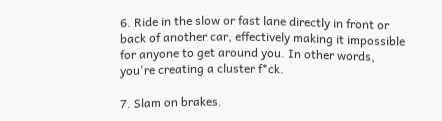6. Ride in the slow or fast lane directly in front or back of another car, effectively making it impossible for anyone to get around you. In other words, you're creating a cluster f*ck.

7. Slam on brakes.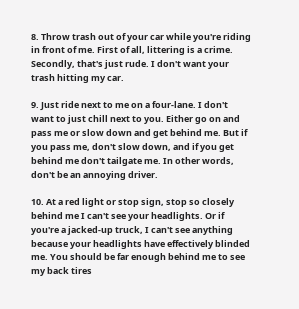8. Throw trash out of your car while you're riding in front of me. First of all, littering is a crime. Secondly, that's just rude. I don't want your trash hitting my car.

9. Just ride next to me on a four-lane. I don't want to just chill next to you. Either go on and pass me or slow down and get behind me. But if you pass me, don't slow down, and if you get behind me don't tailgate me. In other words, don't be an annoying driver.

10. At a red light or stop sign, stop so closely behind me I can't see your headlights. Or if you're a jacked-up truck, I can't see anything because your headlights have effectively blinded me. You should be far enough behind me to see my back tires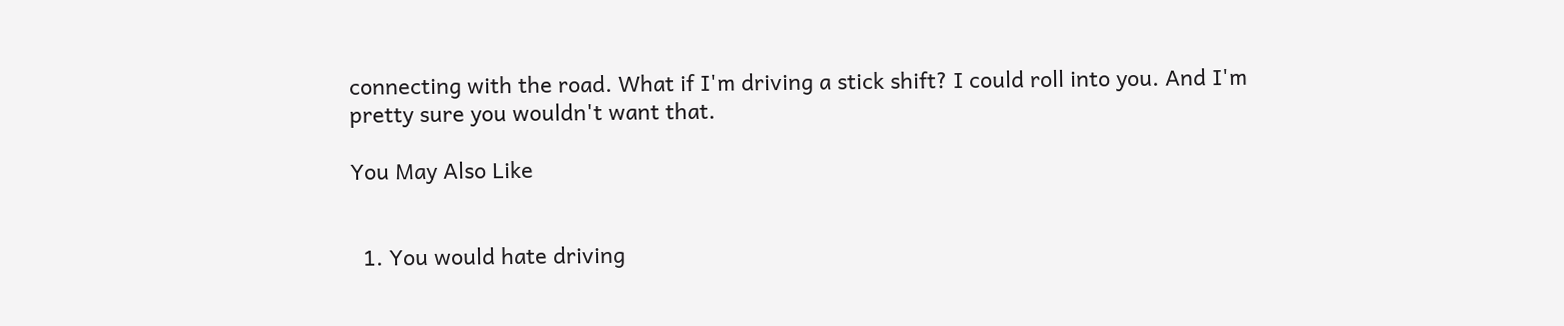connecting with the road. What if I'm driving a stick shift? I could roll into you. And I'm pretty sure you wouldn't want that.

You May Also Like


  1. You would hate driving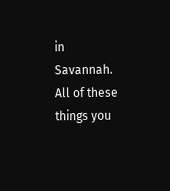in Savannah. All of these things you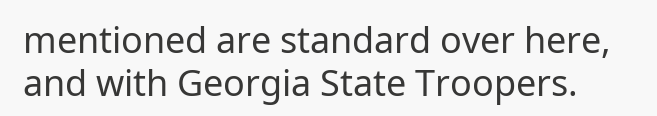mentioned are standard over here, and with Georgia State Troopers.